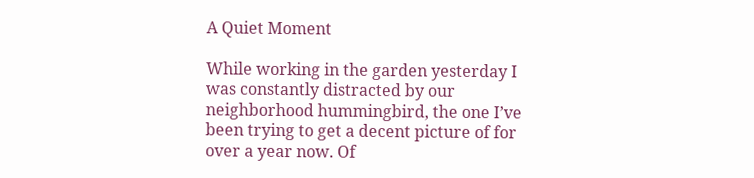A Quiet Moment

While working in the garden yesterday I was constantly distracted by our neighborhood hummingbird, the one I’ve been trying to get a decent picture of for over a year now. Of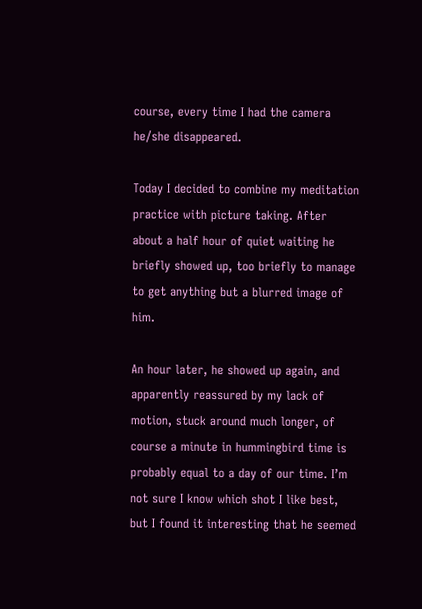course, every time I had the camera he/she disappeared.

Today I decided to combine my meditation practice with picture taking. After about a half hour of quiet waiting he briefly showed up, too briefly to manage to get anything but a blurred image of him.

An hour later, he showed up again, and apparently reassured by my lack of motion, stuck around much longer, of course a minute in hummingbird time is probably equal to a day of our time. I’m not sure I know which shot I like best, but I found it interesting that he seemed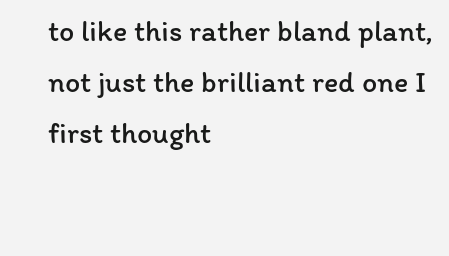to like this rather bland plant, not just the brilliant red one I first thought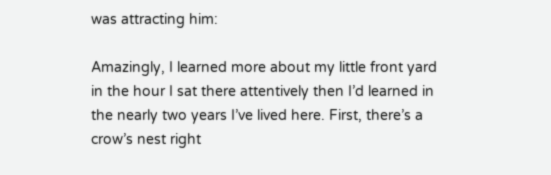was attracting him:

Amazingly, I learned more about my little front yard in the hour I sat there attentively then I’d learned in the nearly two years I’ve lived here. First, there’s a crow’s nest right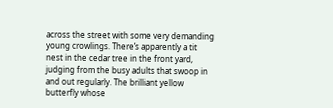across the street with some very demanding young crowlings. There’s apparently a tit nest in the cedar tree in the front yard, judging from the busy adults that swoop in and out regularly. The brilliant yellow butterfly whose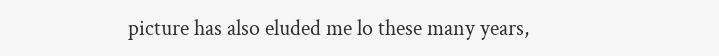picture has also eluded me lo these many years,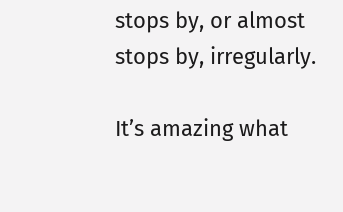stops by, or almost stops by, irregularly.

It’s amazing what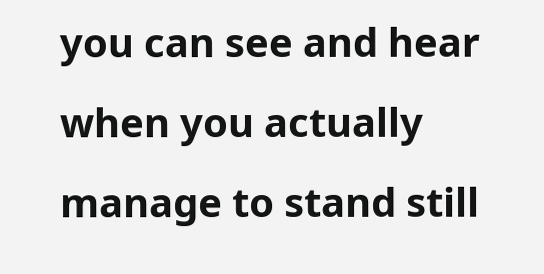you can see and hear when you actually manage to stand still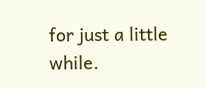for just a little while.